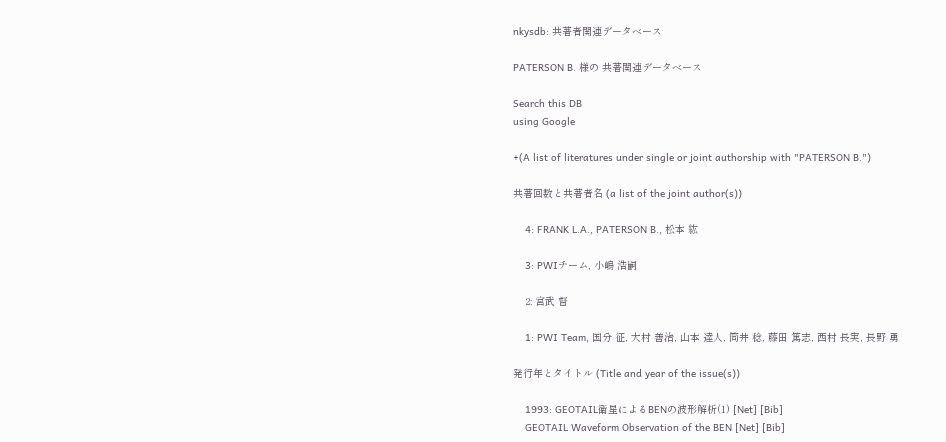nkysdb: 共著者関連データベース

PATERSON B. 様の 共著関連データベース

Search this DB
using Google

+(A list of literatures under single or joint authorship with "PATERSON B.")

共著回数と共著者名 (a list of the joint author(s))

    4: FRANK L.A., PATERSON B., 松本 紘

    3: PWIチーム, 小嶋 浩嗣

    2: 宮武 督

    1: PWI Team, 国分 征, 大村 善治, 山本 達人, 筒井 稔, 藤田 篤志, 西村 長実, 長野 勇

発行年とタイトル (Title and year of the issue(s))

    1993: GEOTAIL衛星によるBENの波形解析(1) [Net] [Bib]
    GEOTAIL Waveform Observation of the BEN [Net] [Bib]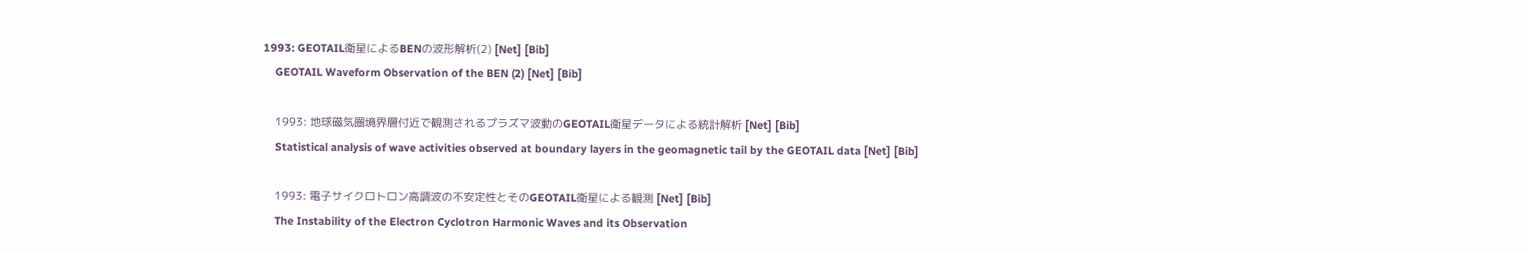1993: GEOTAIL衛星によるBENの波形解析(2) [Net] [Bib]
    GEOTAIL Waveform Observation of the BEN (2) [Net] [Bib]

    1993: 地球磁気圏境界層付近で観測されるプラズマ波動のGEOTAIL衛星データによる統計解析 [Net] [Bib]
    Statistical analysis of wave activities observed at boundary layers in the geomagnetic tail by the GEOTAIL data [Net] [Bib]

    1993: 電子サイクロトロン高調波の不安定性とそのGEOTAIL衛星による観測 [Net] [Bib]
    The Instability of the Electron Cyclotron Harmonic Waves and its Observation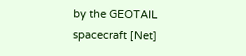by the GEOTAIL spacecraft [Net]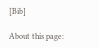[Bib]

About this page: